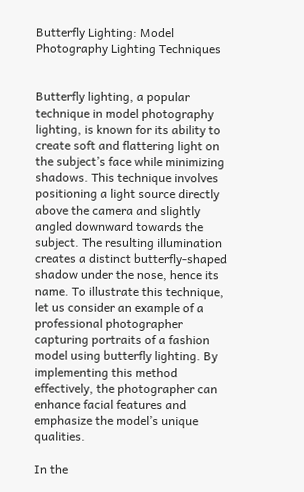Butterfly Lighting: Model Photography Lighting Techniques


Butterfly lighting, a popular technique in model photography lighting, is known for its ability to create soft and flattering light on the subject’s face while minimizing shadows. This technique involves positioning a light source directly above the camera and slightly angled downward towards the subject. The resulting illumination creates a distinct butterfly-shaped shadow under the nose, hence its name. To illustrate this technique, let us consider an example of a professional photographer capturing portraits of a fashion model using butterfly lighting. By implementing this method effectively, the photographer can enhance facial features and emphasize the model’s unique qualities.

In the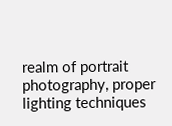realm of portrait photography, proper lighting techniques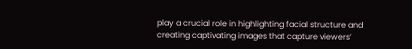play a crucial role in highlighting facial structure and creating captivating images that capture viewers’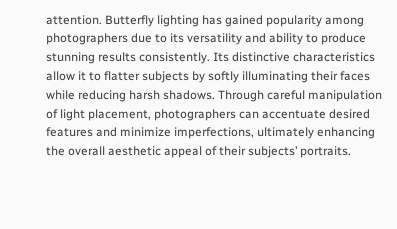attention. Butterfly lighting has gained popularity among photographers due to its versatility and ability to produce stunning results consistently. Its distinctive characteristics allow it to flatter subjects by softly illuminating their faces while reducing harsh shadows. Through careful manipulation of light placement, photographers can accentuate desired features and minimize imperfections, ultimately enhancing the overall aesthetic appeal of their subjects’ portraits.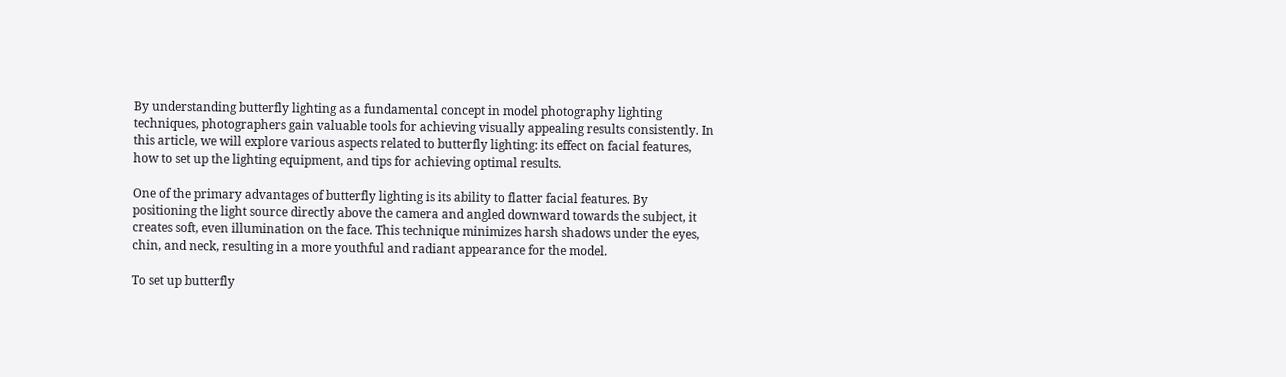By understanding butterfly lighting as a fundamental concept in model photography lighting techniques, photographers gain valuable tools for achieving visually appealing results consistently. In this article, we will explore various aspects related to butterfly lighting: its effect on facial features, how to set up the lighting equipment, and tips for achieving optimal results.

One of the primary advantages of butterfly lighting is its ability to flatter facial features. By positioning the light source directly above the camera and angled downward towards the subject, it creates soft, even illumination on the face. This technique minimizes harsh shadows under the eyes, chin, and neck, resulting in a more youthful and radiant appearance for the model.

To set up butterfly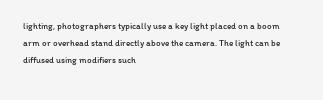lighting, photographers typically use a key light placed on a boom arm or overhead stand directly above the camera. The light can be diffused using modifiers such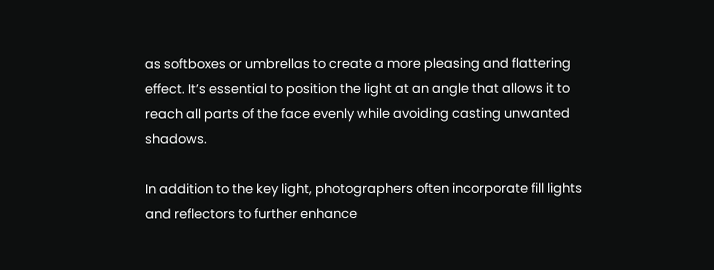as softboxes or umbrellas to create a more pleasing and flattering effect. It’s essential to position the light at an angle that allows it to reach all parts of the face evenly while avoiding casting unwanted shadows.

In addition to the key light, photographers often incorporate fill lights and reflectors to further enhance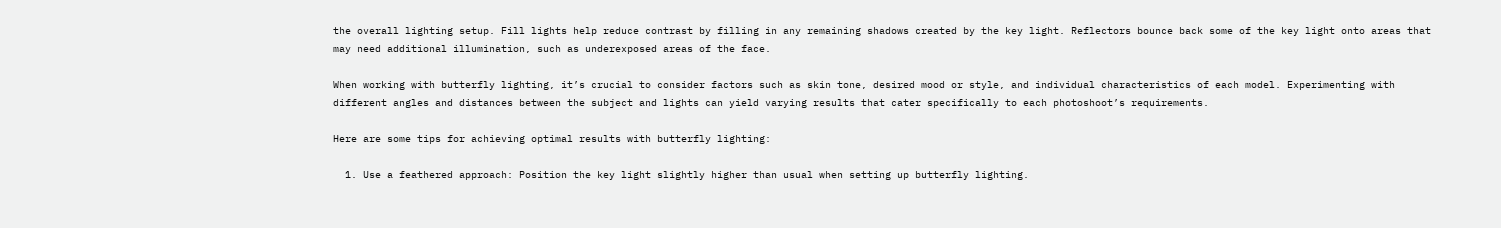the overall lighting setup. Fill lights help reduce contrast by filling in any remaining shadows created by the key light. Reflectors bounce back some of the key light onto areas that may need additional illumination, such as underexposed areas of the face.

When working with butterfly lighting, it’s crucial to consider factors such as skin tone, desired mood or style, and individual characteristics of each model. Experimenting with different angles and distances between the subject and lights can yield varying results that cater specifically to each photoshoot’s requirements.

Here are some tips for achieving optimal results with butterfly lighting:

  1. Use a feathered approach: Position the key light slightly higher than usual when setting up butterfly lighting.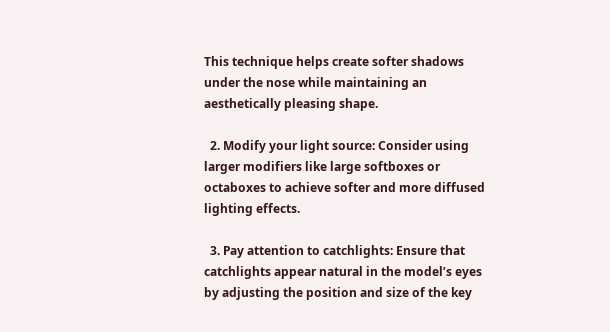This technique helps create softer shadows under the nose while maintaining an aesthetically pleasing shape.

  2. Modify your light source: Consider using larger modifiers like large softboxes or octaboxes to achieve softer and more diffused lighting effects.

  3. Pay attention to catchlights: Ensure that catchlights appear natural in the model’s eyes by adjusting the position and size of the key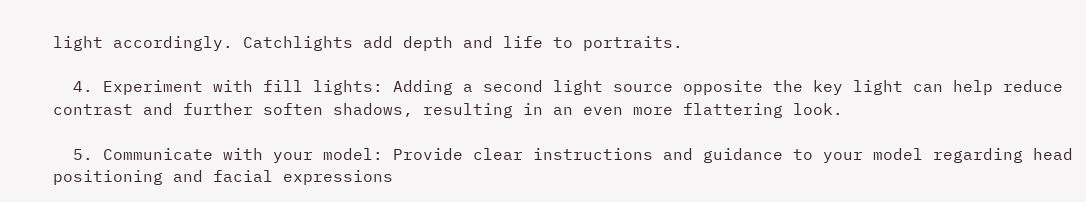light accordingly. Catchlights add depth and life to portraits.

  4. Experiment with fill lights: Adding a second light source opposite the key light can help reduce contrast and further soften shadows, resulting in an even more flattering look.

  5. Communicate with your model: Provide clear instructions and guidance to your model regarding head positioning and facial expressions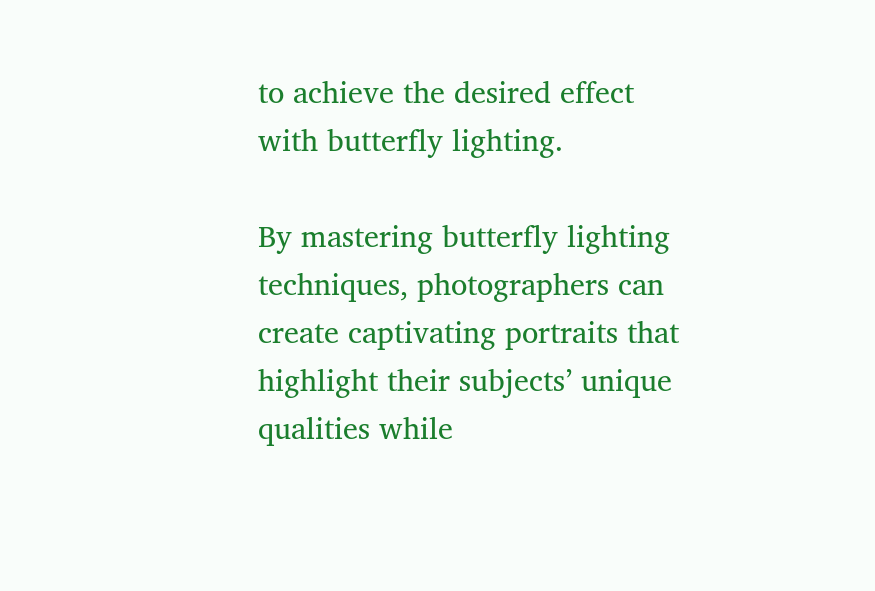to achieve the desired effect with butterfly lighting.

By mastering butterfly lighting techniques, photographers can create captivating portraits that highlight their subjects’ unique qualities while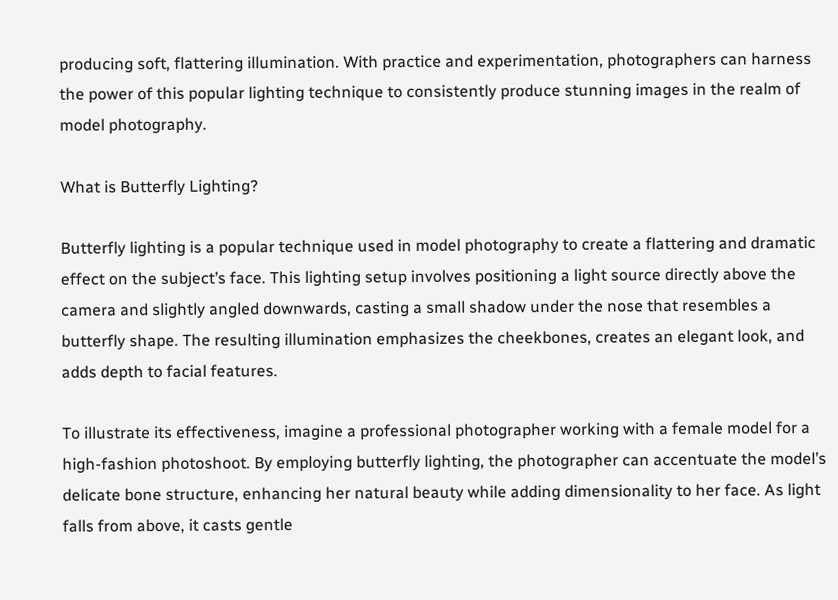producing soft, flattering illumination. With practice and experimentation, photographers can harness the power of this popular lighting technique to consistently produce stunning images in the realm of model photography.

What is Butterfly Lighting?

Butterfly lighting is a popular technique used in model photography to create a flattering and dramatic effect on the subject’s face. This lighting setup involves positioning a light source directly above the camera and slightly angled downwards, casting a small shadow under the nose that resembles a butterfly shape. The resulting illumination emphasizes the cheekbones, creates an elegant look, and adds depth to facial features.

To illustrate its effectiveness, imagine a professional photographer working with a female model for a high-fashion photoshoot. By employing butterfly lighting, the photographer can accentuate the model’s delicate bone structure, enhancing her natural beauty while adding dimensionality to her face. As light falls from above, it casts gentle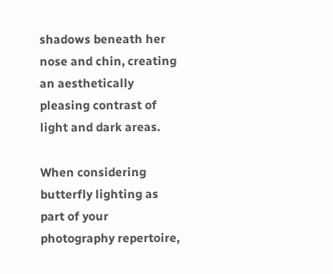shadows beneath her nose and chin, creating an aesthetically pleasing contrast of light and dark areas.

When considering butterfly lighting as part of your photography repertoire,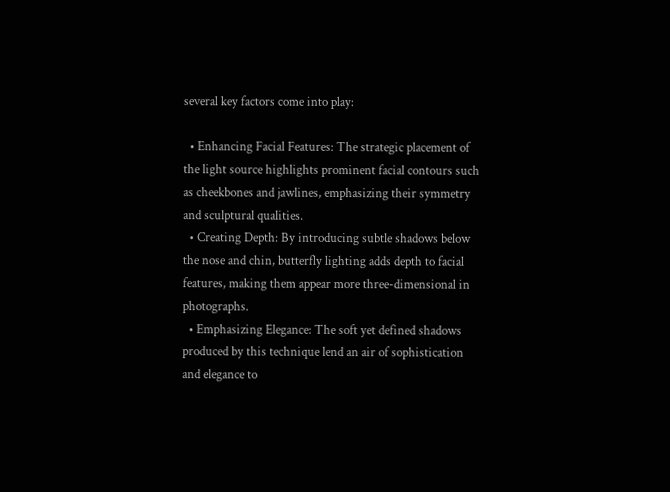several key factors come into play:

  • Enhancing Facial Features: The strategic placement of the light source highlights prominent facial contours such as cheekbones and jawlines, emphasizing their symmetry and sculptural qualities.
  • Creating Depth: By introducing subtle shadows below the nose and chin, butterfly lighting adds depth to facial features, making them appear more three-dimensional in photographs.
  • Emphasizing Elegance: The soft yet defined shadows produced by this technique lend an air of sophistication and elegance to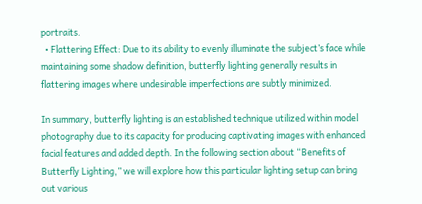portraits.
  • Flattering Effect: Due to its ability to evenly illuminate the subject’s face while maintaining some shadow definition, butterfly lighting generally results in flattering images where undesirable imperfections are subtly minimized.

In summary, butterfly lighting is an established technique utilized within model photography due to its capacity for producing captivating images with enhanced facial features and added depth. In the following section about “Benefits of Butterfly Lighting,” we will explore how this particular lighting setup can bring out various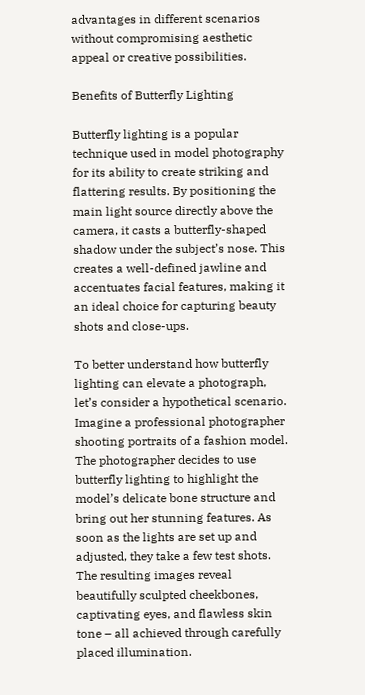advantages in different scenarios without compromising aesthetic appeal or creative possibilities.

Benefits of Butterfly Lighting

Butterfly lighting is a popular technique used in model photography for its ability to create striking and flattering results. By positioning the main light source directly above the camera, it casts a butterfly-shaped shadow under the subject’s nose. This creates a well-defined jawline and accentuates facial features, making it an ideal choice for capturing beauty shots and close-ups.

To better understand how butterfly lighting can elevate a photograph, let’s consider a hypothetical scenario. Imagine a professional photographer shooting portraits of a fashion model. The photographer decides to use butterfly lighting to highlight the model’s delicate bone structure and bring out her stunning features. As soon as the lights are set up and adjusted, they take a few test shots. The resulting images reveal beautifully sculpted cheekbones, captivating eyes, and flawless skin tone – all achieved through carefully placed illumination.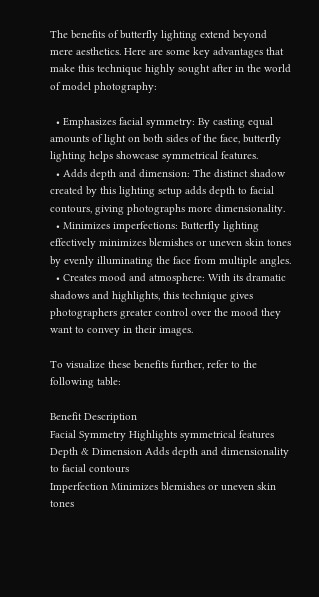The benefits of butterfly lighting extend beyond mere aesthetics. Here are some key advantages that make this technique highly sought after in the world of model photography:

  • Emphasizes facial symmetry: By casting equal amounts of light on both sides of the face, butterfly lighting helps showcase symmetrical features.
  • Adds depth and dimension: The distinct shadow created by this lighting setup adds depth to facial contours, giving photographs more dimensionality.
  • Minimizes imperfections: Butterfly lighting effectively minimizes blemishes or uneven skin tones by evenly illuminating the face from multiple angles.
  • Creates mood and atmosphere: With its dramatic shadows and highlights, this technique gives photographers greater control over the mood they want to convey in their images.

To visualize these benefits further, refer to the following table:

Benefit Description
Facial Symmetry Highlights symmetrical features
Depth & Dimension Adds depth and dimensionality to facial contours
Imperfection Minimizes blemishes or uneven skin tones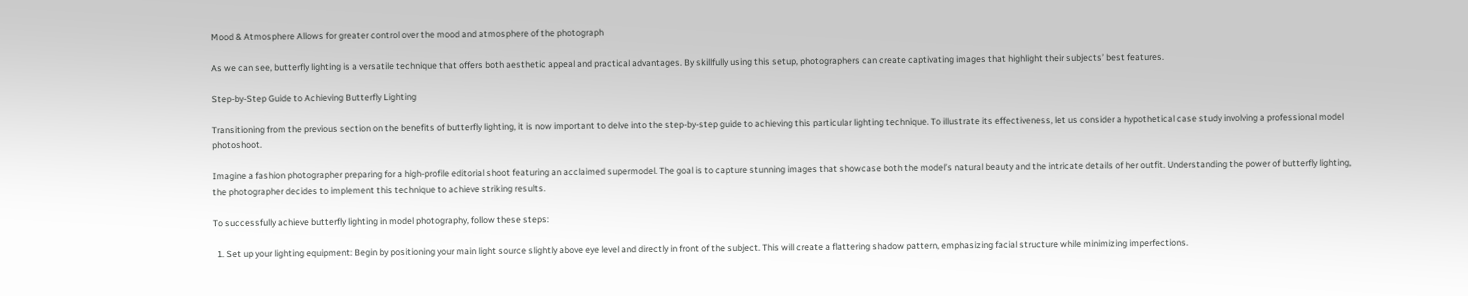Mood & Atmosphere Allows for greater control over the mood and atmosphere of the photograph

As we can see, butterfly lighting is a versatile technique that offers both aesthetic appeal and practical advantages. By skillfully using this setup, photographers can create captivating images that highlight their subjects’ best features.

Step-by-Step Guide to Achieving Butterfly Lighting

Transitioning from the previous section on the benefits of butterfly lighting, it is now important to delve into the step-by-step guide to achieving this particular lighting technique. To illustrate its effectiveness, let us consider a hypothetical case study involving a professional model photoshoot.

Imagine a fashion photographer preparing for a high-profile editorial shoot featuring an acclaimed supermodel. The goal is to capture stunning images that showcase both the model’s natural beauty and the intricate details of her outfit. Understanding the power of butterfly lighting, the photographer decides to implement this technique to achieve striking results.

To successfully achieve butterfly lighting in model photography, follow these steps:

  1. Set up your lighting equipment: Begin by positioning your main light source slightly above eye level and directly in front of the subject. This will create a flattering shadow pattern, emphasizing facial structure while minimizing imperfections.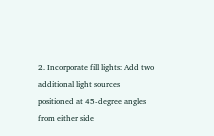2. Incorporate fill lights: Add two additional light sources positioned at 45-degree angles from either side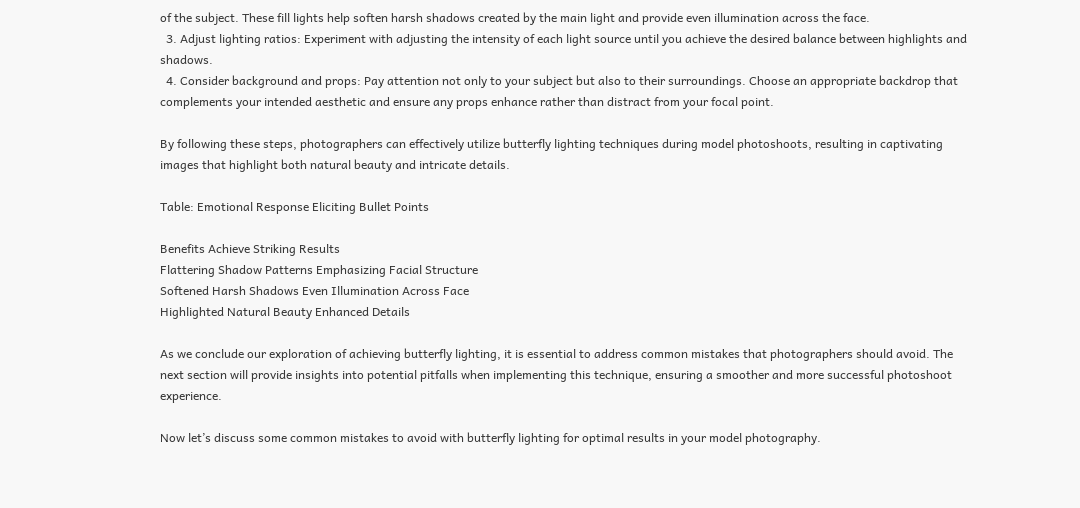of the subject. These fill lights help soften harsh shadows created by the main light and provide even illumination across the face.
  3. Adjust lighting ratios: Experiment with adjusting the intensity of each light source until you achieve the desired balance between highlights and shadows.
  4. Consider background and props: Pay attention not only to your subject but also to their surroundings. Choose an appropriate backdrop that complements your intended aesthetic and ensure any props enhance rather than distract from your focal point.

By following these steps, photographers can effectively utilize butterfly lighting techniques during model photoshoots, resulting in captivating images that highlight both natural beauty and intricate details.

Table: Emotional Response Eliciting Bullet Points

Benefits Achieve Striking Results
Flattering Shadow Patterns Emphasizing Facial Structure
Softened Harsh Shadows Even Illumination Across Face
Highlighted Natural Beauty Enhanced Details

As we conclude our exploration of achieving butterfly lighting, it is essential to address common mistakes that photographers should avoid. The next section will provide insights into potential pitfalls when implementing this technique, ensuring a smoother and more successful photoshoot experience.

Now let’s discuss some common mistakes to avoid with butterfly lighting for optimal results in your model photography.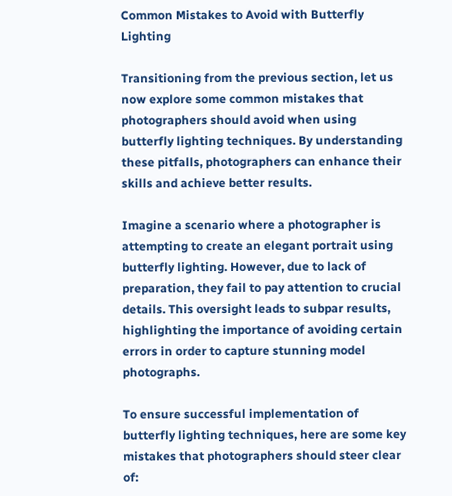Common Mistakes to Avoid with Butterfly Lighting

Transitioning from the previous section, let us now explore some common mistakes that photographers should avoid when using butterfly lighting techniques. By understanding these pitfalls, photographers can enhance their skills and achieve better results.

Imagine a scenario where a photographer is attempting to create an elegant portrait using butterfly lighting. However, due to lack of preparation, they fail to pay attention to crucial details. This oversight leads to subpar results, highlighting the importance of avoiding certain errors in order to capture stunning model photographs.

To ensure successful implementation of butterfly lighting techniques, here are some key mistakes that photographers should steer clear of: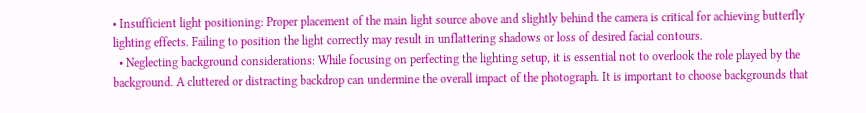• Insufficient light positioning: Proper placement of the main light source above and slightly behind the camera is critical for achieving butterfly lighting effects. Failing to position the light correctly may result in unflattering shadows or loss of desired facial contours.
  • Neglecting background considerations: While focusing on perfecting the lighting setup, it is essential not to overlook the role played by the background. A cluttered or distracting backdrop can undermine the overall impact of the photograph. It is important to choose backgrounds that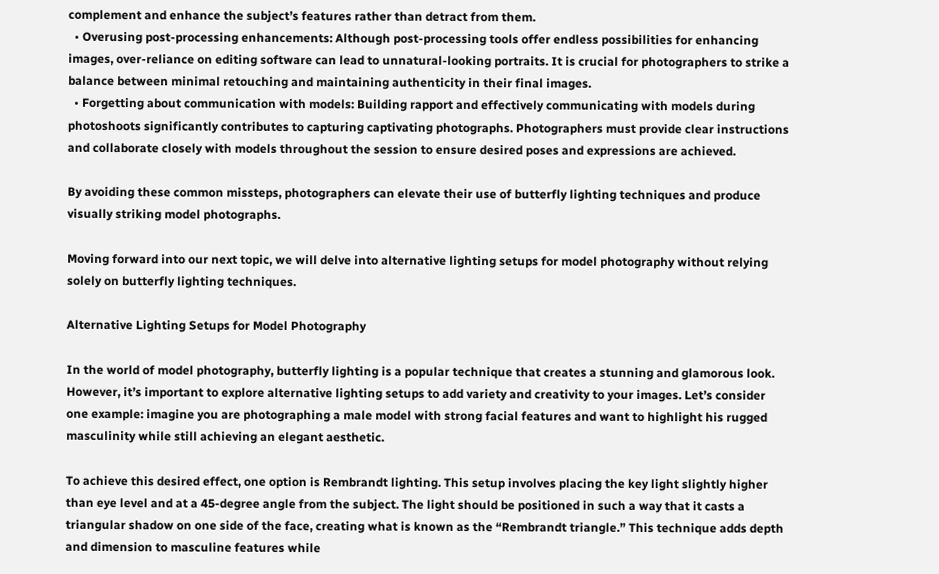complement and enhance the subject’s features rather than detract from them.
  • Overusing post-processing enhancements: Although post-processing tools offer endless possibilities for enhancing images, over-reliance on editing software can lead to unnatural-looking portraits. It is crucial for photographers to strike a balance between minimal retouching and maintaining authenticity in their final images.
  • Forgetting about communication with models: Building rapport and effectively communicating with models during photoshoots significantly contributes to capturing captivating photographs. Photographers must provide clear instructions and collaborate closely with models throughout the session to ensure desired poses and expressions are achieved.

By avoiding these common missteps, photographers can elevate their use of butterfly lighting techniques and produce visually striking model photographs.

Moving forward into our next topic, we will delve into alternative lighting setups for model photography without relying solely on butterfly lighting techniques.

Alternative Lighting Setups for Model Photography

In the world of model photography, butterfly lighting is a popular technique that creates a stunning and glamorous look. However, it’s important to explore alternative lighting setups to add variety and creativity to your images. Let’s consider one example: imagine you are photographing a male model with strong facial features and want to highlight his rugged masculinity while still achieving an elegant aesthetic.

To achieve this desired effect, one option is Rembrandt lighting. This setup involves placing the key light slightly higher than eye level and at a 45-degree angle from the subject. The light should be positioned in such a way that it casts a triangular shadow on one side of the face, creating what is known as the “Rembrandt triangle.” This technique adds depth and dimension to masculine features while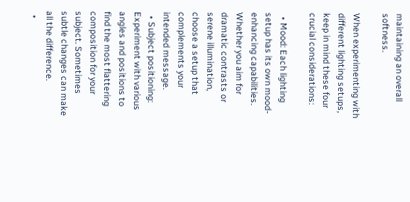maintaining an overall softness.

When experimenting with different lighting setups, keep in mind these four crucial considerations:

  • Mood: Each lighting setup has its own mood-enhancing capabilities. Whether you aim for dramatic contrasts or serene illumination, choose a setup that complements your intended message.
  • Subject positioning: Experiment with various angles and positions to find the most flattering composition for your subject. Sometimes subtle changes can make all the difference.
  •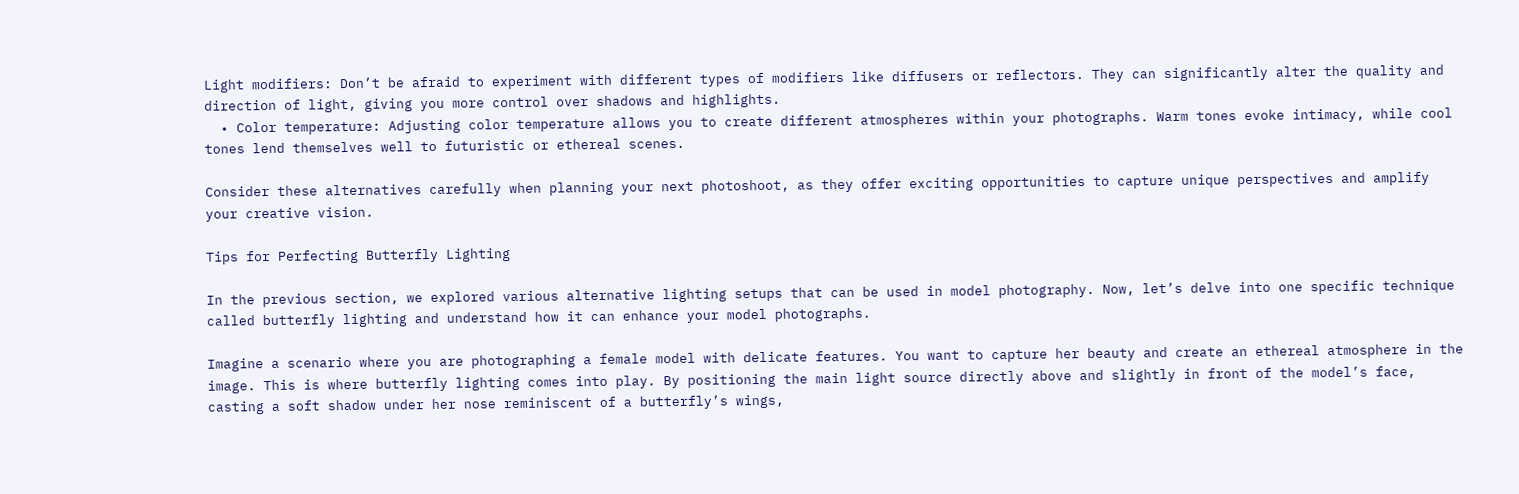Light modifiers: Don’t be afraid to experiment with different types of modifiers like diffusers or reflectors. They can significantly alter the quality and direction of light, giving you more control over shadows and highlights.
  • Color temperature: Adjusting color temperature allows you to create different atmospheres within your photographs. Warm tones evoke intimacy, while cool tones lend themselves well to futuristic or ethereal scenes.

Consider these alternatives carefully when planning your next photoshoot, as they offer exciting opportunities to capture unique perspectives and amplify your creative vision.

Tips for Perfecting Butterfly Lighting

In the previous section, we explored various alternative lighting setups that can be used in model photography. Now, let’s delve into one specific technique called butterfly lighting and understand how it can enhance your model photographs.

Imagine a scenario where you are photographing a female model with delicate features. You want to capture her beauty and create an ethereal atmosphere in the image. This is where butterfly lighting comes into play. By positioning the main light source directly above and slightly in front of the model’s face, casting a soft shadow under her nose reminiscent of a butterfly’s wings,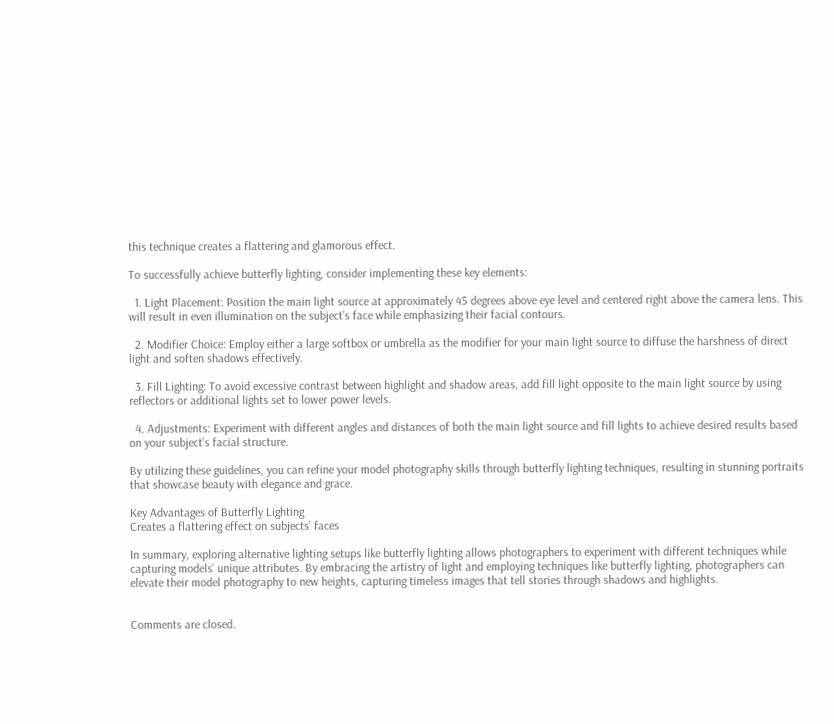this technique creates a flattering and glamorous effect.

To successfully achieve butterfly lighting, consider implementing these key elements:

  1. Light Placement: Position the main light source at approximately 45 degrees above eye level and centered right above the camera lens. This will result in even illumination on the subject’s face while emphasizing their facial contours.

  2. Modifier Choice: Employ either a large softbox or umbrella as the modifier for your main light source to diffuse the harshness of direct light and soften shadows effectively.

  3. Fill Lighting: To avoid excessive contrast between highlight and shadow areas, add fill light opposite to the main light source by using reflectors or additional lights set to lower power levels.

  4. Adjustments: Experiment with different angles and distances of both the main light source and fill lights to achieve desired results based on your subject’s facial structure.

By utilizing these guidelines, you can refine your model photography skills through butterfly lighting techniques, resulting in stunning portraits that showcase beauty with elegance and grace.

Key Advantages of Butterfly Lighting
Creates a flattering effect on subjects’ faces

In summary, exploring alternative lighting setups like butterfly lighting allows photographers to experiment with different techniques while capturing models’ unique attributes. By embracing the artistry of light and employing techniques like butterfly lighting, photographers can elevate their model photography to new heights, capturing timeless images that tell stories through shadows and highlights.


Comments are closed.